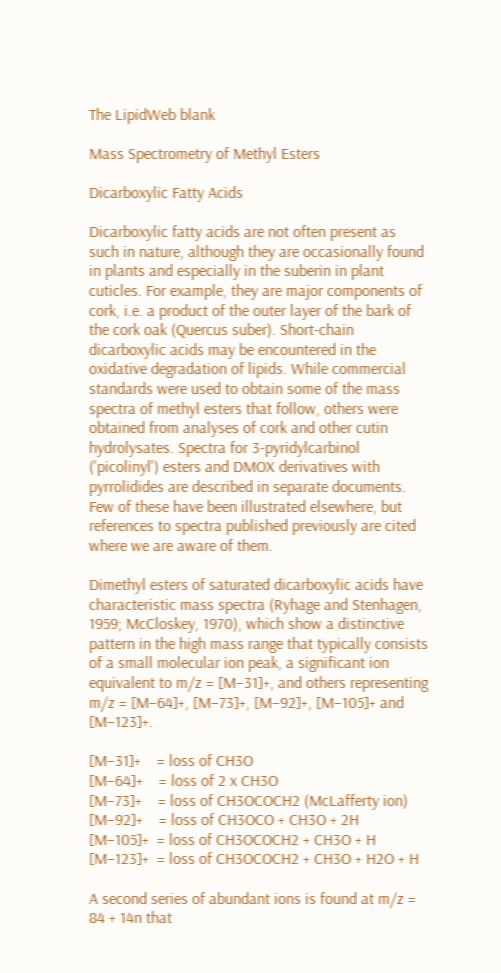The LipidWeb blank

Mass Spectrometry of Methyl Esters

Dicarboxylic Fatty Acids

Dicarboxylic fatty acids are not often present as such in nature, although they are occasionally found in plants and especially in the suberin in plant cuticles. For example, they are major components of cork, i.e. a product of the outer layer of the bark of the cork oak (Quercus suber). Short-chain dicarboxylic acids may be encountered in the oxidative degradation of lipids. While commercial standards were used to obtain some of the mass spectra of methyl esters that follow, others were obtained from analyses of cork and other cutin hydrolysates. Spectra for 3-pyridylcarbinol ('picolinyl') esters and DMOX derivatives with pyrrolidides are described in separate documents. Few of these have been illustrated elsewhere, but references to spectra published previously are cited where we are aware of them.

Dimethyl esters of saturated dicarboxylic acids have characteristic mass spectra (Ryhage and Stenhagen, 1959; McCloskey, 1970), which show a distinctive pattern in the high mass range that typically consists of a small molecular ion peak, a significant ion equivalent to m/z = [M−31]+, and others representing m/z = [M−64]+, [M−73]+, [M−92]+, [M−105]+ and [M−123]+.

[M−31]+    = loss of CH3O
[M−64]+    = loss of 2 x CH3O
[M−73]+    = loss of CH3OCOCH2 (McLafferty ion)
[M−92]+    = loss of CH3OCO + CH3O + 2H
[M−105]+  = loss of CH3OCOCH2 + CH3O + H
[M−123]+  = loss of CH3OCOCH2 + CH3O + H2O + H

A second series of abundant ions is found at m/z = 84 + 14n that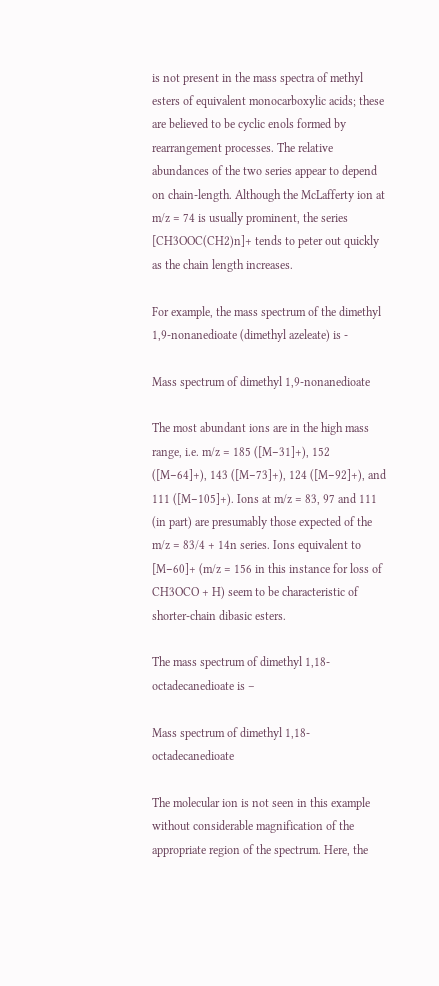is not present in the mass spectra of methyl esters of equivalent monocarboxylic acids; these are believed to be cyclic enols formed by rearrangement processes. The relative abundances of the two series appear to depend on chain-length. Although the McLafferty ion at m/z = 74 is usually prominent, the series [CH3OOC(CH2)n]+ tends to peter out quickly as the chain length increases.

For example, the mass spectrum of the dimethyl 1,9-nonanedioate (dimethyl azeleate) is -

Mass spectrum of dimethyl 1,9-nonanedioate

The most abundant ions are in the high mass range, i.e. m/z = 185 ([M−31]+), 152 ([M−64]+), 143 ([M−73]+), 124 ([M−92]+), and 111 ([M−105]+). Ions at m/z = 83, 97 and 111 (in part) are presumably those expected of the m/z = 83/4 + 14n series. Ions equivalent to [M−60]+ (m/z = 156 in this instance for loss of CH3OCO + H) seem to be characteristic of shorter-chain dibasic esters.

The mass spectrum of dimethyl 1,18-octadecanedioate is –

Mass spectrum of dimethyl 1,18-octadecanedioate

The molecular ion is not seen in this example without considerable magnification of the appropriate region of the spectrum. Here, the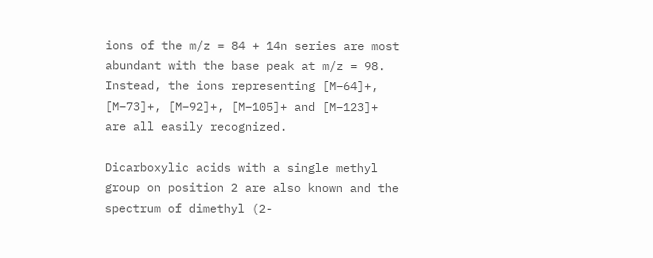ions of the m/z = 84 + 14n series are most abundant with the base peak at m/z = 98. Instead, the ions representing [M−64]+, [M−73]+, [M−92]+, [M−105]+ and [M−123]+ are all easily recognized.

Dicarboxylic acids with a single methyl group on position 2 are also known and the spectrum of dimethyl (2-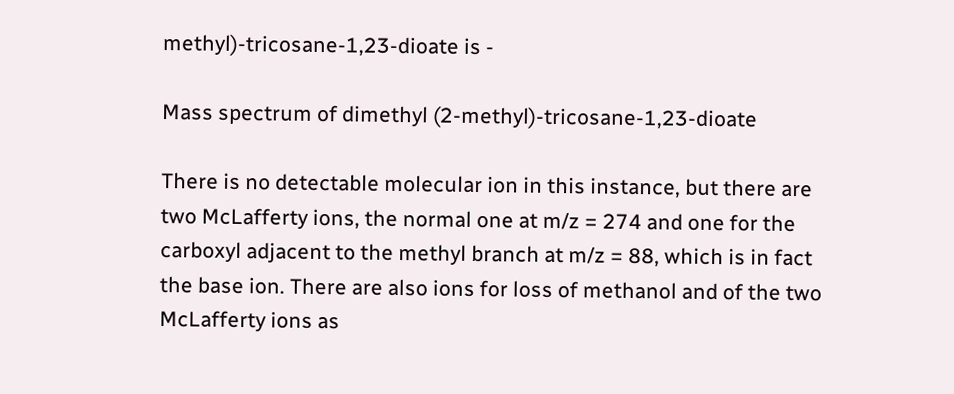methyl)-tricosane-1,23-dioate is -

Mass spectrum of dimethyl (2-methyl)-tricosane-1,23-dioate

There is no detectable molecular ion in this instance, but there are two McLafferty ions, the normal one at m/z = 274 and one for the carboxyl adjacent to the methyl branch at m/z = 88, which is in fact the base ion. There are also ions for loss of methanol and of the two McLafferty ions as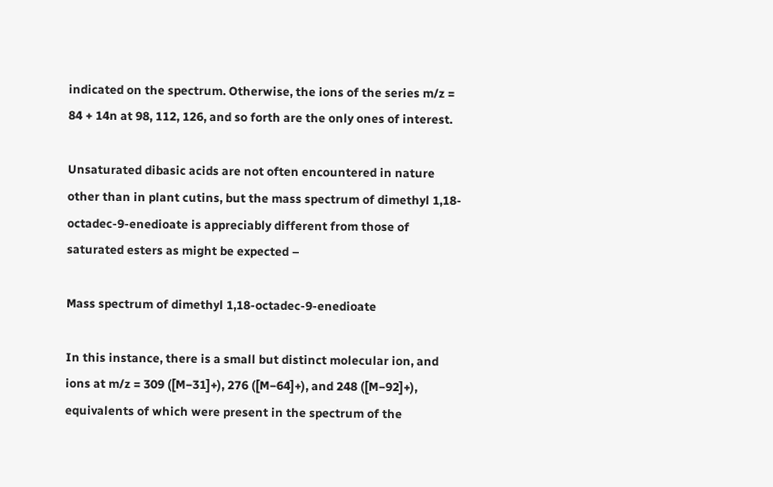indicated on the spectrum. Otherwise, the ions of the series m/z = 84 + 14n at 98, 112, 126, and so forth are the only ones of interest.

Unsaturated dibasic acids are not often encountered in nature other than in plant cutins, but the mass spectrum of dimethyl 1,18-octadec-9-enedioate is appreciably different from those of saturated esters as might be expected –

Mass spectrum of dimethyl 1,18-octadec-9-enedioate

In this instance, there is a small but distinct molecular ion, and ions at m/z = 309 ([M−31]+), 276 ([M−64]+), and 248 ([M−92]+), equivalents of which were present in the spectrum of the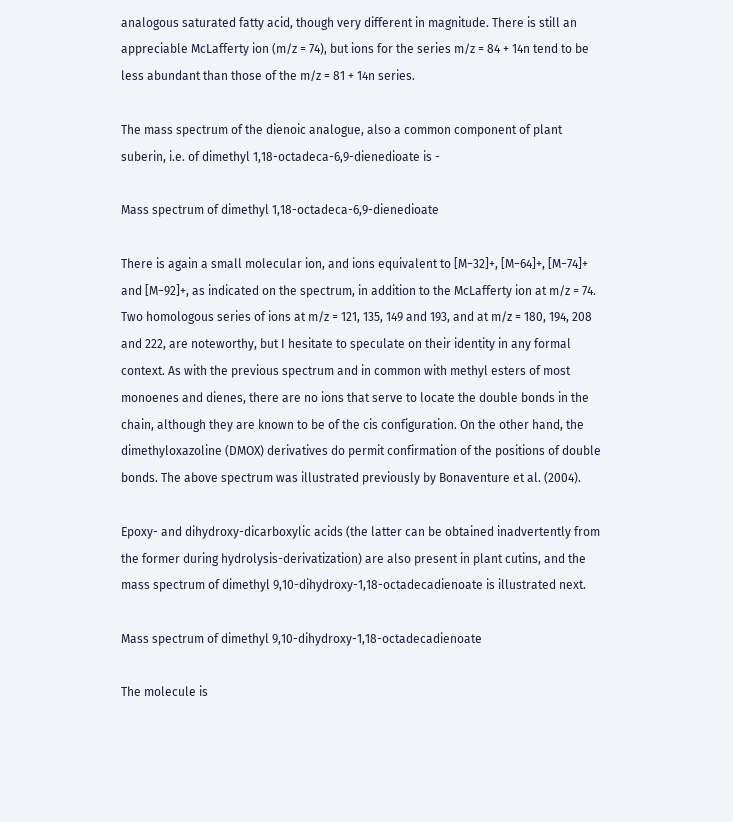analogous saturated fatty acid, though very different in magnitude. There is still an appreciable McLafferty ion (m/z = 74), but ions for the series m/z = 84 + 14n tend to be less abundant than those of the m/z = 81 + 14n series.

The mass spectrum of the dienoic analogue, also a common component of plant suberin, i.e. of dimethyl 1,18-octadeca-6,9-dienedioate is -

Mass spectrum of dimethyl 1,18-octadeca-6,9-dienedioate

There is again a small molecular ion, and ions equivalent to [M−32]+, [M−64]+, [M−74]+ and [M−92]+, as indicated on the spectrum, in addition to the McLafferty ion at m/z = 74. Two homologous series of ions at m/z = 121, 135, 149 and 193, and at m/z = 180, 194, 208 and 222, are noteworthy, but I hesitate to speculate on their identity in any formal context. As with the previous spectrum and in common with methyl esters of most monoenes and dienes, there are no ions that serve to locate the double bonds in the chain, although they are known to be of the cis configuration. On the other hand, the dimethyloxazoline (DMOX) derivatives do permit confirmation of the positions of double bonds. The above spectrum was illustrated previously by Bonaventure et al. (2004).

Epoxy- and dihydroxy-dicarboxylic acids (the latter can be obtained inadvertently from the former during hydrolysis-derivatization) are also present in plant cutins, and the mass spectrum of dimethyl 9,10-dihydroxy-1,18-octadecadienoate is illustrated next.

Mass spectrum of dimethyl 9,10-dihydroxy-1,18-octadecadienoate

The molecule is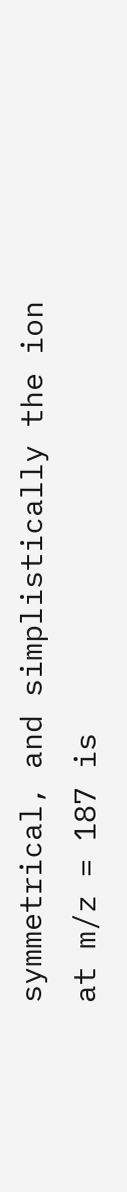symmetrical, and simplistically the ion at m/z = 187 is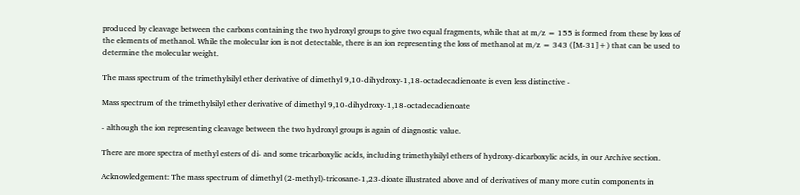produced by cleavage between the carbons containing the two hydroxyl groups to give two equal fragments, while that at m/z = 155 is formed from these by loss of the elements of methanol. While the molecular ion is not detectable, there is an ion representing the loss of methanol at m/z = 343 ([M‑31]+) that can be used to determine the molecular weight.

The mass spectrum of the trimethylsilyl ether derivative of dimethyl 9,10-dihydroxy-1,18-octadecadienoate is even less distinctive -

Mass spectrum of the trimethylsilyl ether derivative of dimethyl 9,10-dihydroxy-1,18-octadecadienoate

- although the ion representing cleavage between the two hydroxyl groups is again of diagnostic value.

There are more spectra of methyl esters of di- and some tricarboxylic acids, including trimethylsilyl ethers of hydroxy-dicarboxylic acids, in our Archive section.

Acknowledgement: The mass spectrum of dimethyl (2-methyl)-tricosane-1,23-dioate illustrated above and of derivatives of many more cutin components in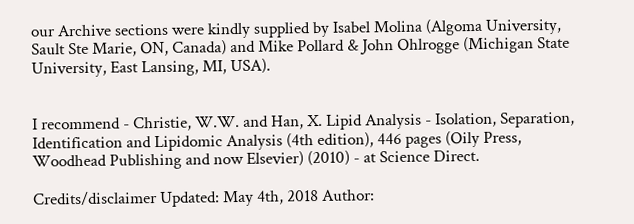our Archive sections were kindly supplied by Isabel Molina (Algoma University, Sault Ste Marie, ON, Canada) and Mike Pollard & John Ohlrogge (Michigan State University, East Lansing, MI, USA).


I recommend - Christie, W.W. and Han, X. Lipid Analysis - Isolation, Separation, Identification and Lipidomic Analysis (4th edition), 446 pages (Oily Press, Woodhead Publishing and now Elsevier) (2010) - at Science Direct.

Credits/disclaimer Updated: May 4th, 2018 Author: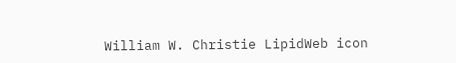William W. Christie LipidWeb icon